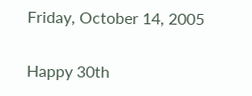Friday, October 14, 2005

Happy 30th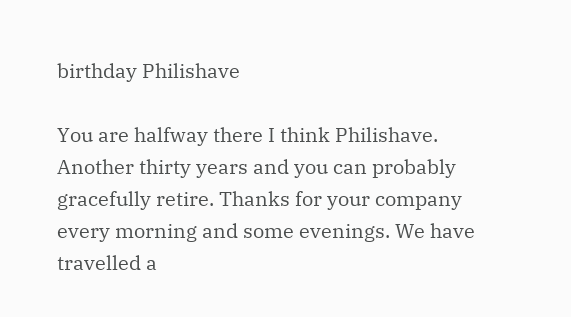birthday Philishave

You are halfway there I think Philishave. Another thirty years and you can probably gracefully retire. Thanks for your company every morning and some evenings. We have travelled a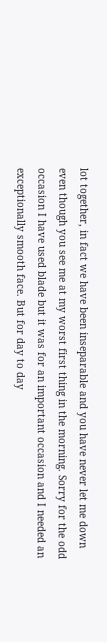lot together, in fact we have been inseparable and you have never let me down even though you see me at my worst first thing in the morning. Sorry for the odd occasion I have used blade but it was for an important occasion and I needed an exceptionally smooth face. But for day to day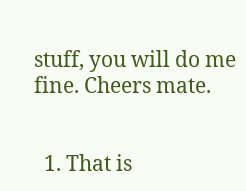stuff, you will do me fine. Cheers mate.


  1. That is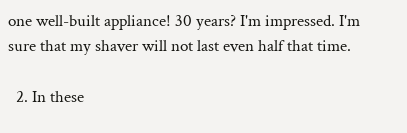one well-built appliance! 30 years? I'm impressed. I'm sure that my shaver will not last even half that time.

  2. In these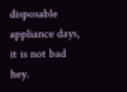disposable appliance days, it is not bad hey.